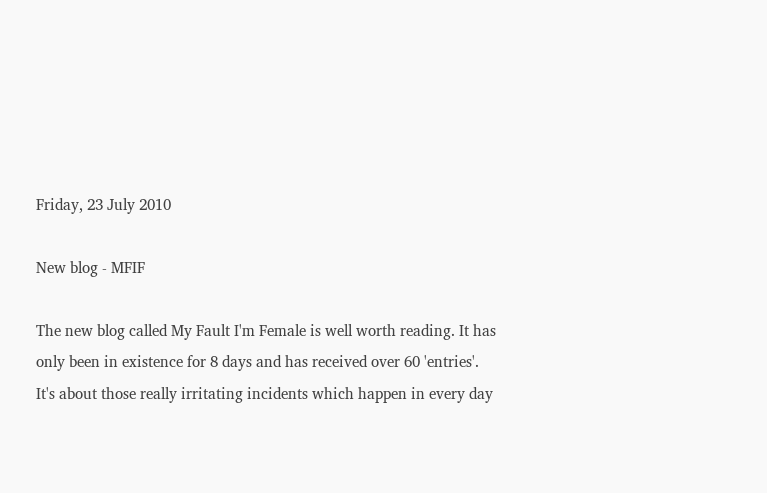Friday, 23 July 2010

New blog - MFIF

The new blog called My Fault I'm Female is well worth reading. It has only been in existence for 8 days and has received over 60 'entries'. It's about those really irritating incidents which happen in every day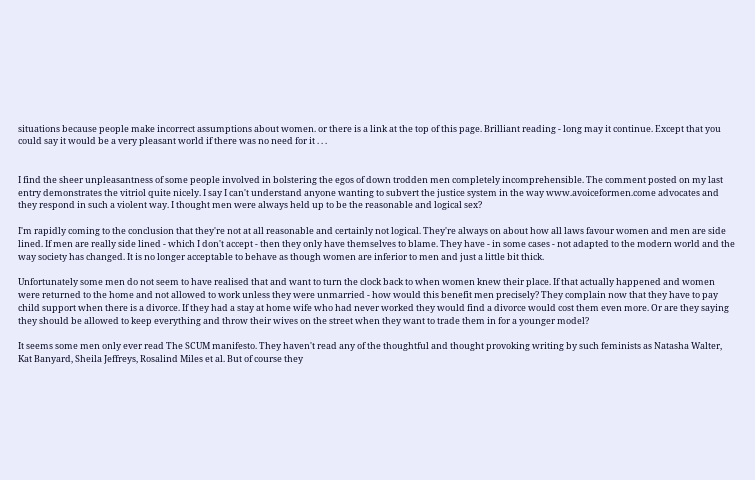situations because people make incorrect assumptions about women. or there is a link at the top of this page. Brilliant reading - long may it continue. Except that you could say it would be a very pleasant world if there was no need for it . . .


I find the sheer unpleasantness of some people involved in bolstering the egos of down trodden men completely incomprehensible. The comment posted on my last entry demonstrates the vitriol quite nicely. I say I can't understand anyone wanting to subvert the justice system in the way www.avoiceformen.come advocates and they respond in such a violent way. I thought men were always held up to be the reasonable and logical sex?

I'm rapidly coming to the conclusion that they're not at all reasonable and certainly not logical. They're always on about how all laws favour women and men are side lined. If men are really side lined - which I don't accept - then they only have themselves to blame. They have - in some cases - not adapted to the modern world and the way society has changed. It is no longer acceptable to behave as though women are inferior to men and just a little bit thick.

Unfortunately some men do not seem to have realised that and want to turn the clock back to when women knew their place. If that actually happened and women were returned to the home and not allowed to work unless they were unmarried - how would this benefit men precisely? They complain now that they have to pay child support when there is a divorce. If they had a stay at home wife who had never worked they would find a divorce would cost them even more. Or are they saying they should be allowed to keep everything and throw their wives on the street when they want to trade them in for a younger model?

It seems some men only ever read The SCUM manifesto. They haven't read any of the thoughtful and thought provoking writing by such feminists as Natasha Walter, Kat Banyard, Sheila Jeffreys, Rosalind Miles et al. But of course they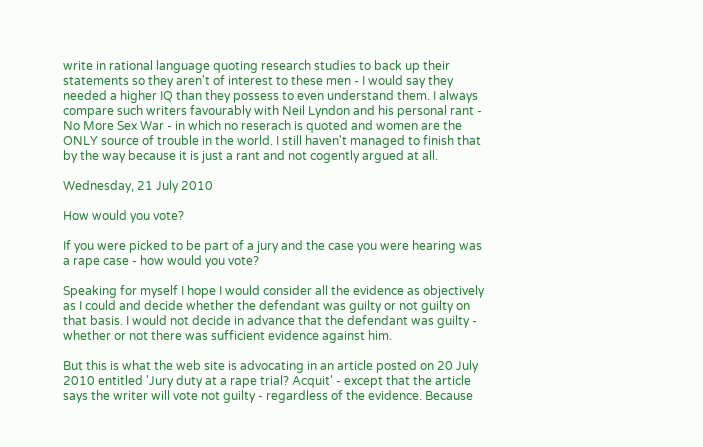write in rational language quoting research studies to back up their statements so they aren't of interest to these men - I would say they needed a higher IQ than they possess to even understand them. I always compare such writers favourably with Neil Lyndon and his personal rant - No More Sex War - in which no reserach is quoted and women are the ONLY source of trouble in the world. I still haven't managed to finish that by the way because it is just a rant and not cogently argued at all.

Wednesday, 21 July 2010

How would you vote?

If you were picked to be part of a jury and the case you were hearing was a rape case - how would you vote?

Speaking for myself I hope I would consider all the evidence as objectively as I could and decide whether the defendant was guilty or not guilty on that basis. I would not decide in advance that the defendant was guilty - whether or not there was sufficient evidence against him.

But this is what the web site is advocating in an article posted on 20 July 2010 entitled 'Jury duty at a rape trial? Acquit' - except that the article says the writer will vote not guilty - regardless of the evidence. Because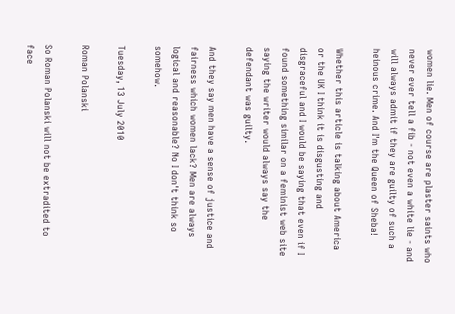women lie. Men of course are plaster saints who never ever tell a fib - not even a white lie - and will always admit if they are guilty of such a heinous crime. And I'm the Queen of Sheba!

Whether this article is talking about America or the UK I think it is disgusting and disgraceful and I would be saying that even if I found something similar on a feminist web site saying the writer would always say the defendant was guilty.

And they say men have a sense of justice and fairness which women lack? Men are always logical and reasonable? No I don't think so somehow.

Tuesday, 13 July 2010

Roman Polanski

So Roman Polanski will not be extradited to face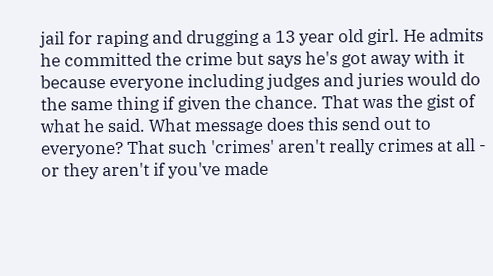jail for raping and drugging a 13 year old girl. He admits he committed the crime but says he's got away with it because everyone including judges and juries would do the same thing if given the chance. That was the gist of what he said. What message does this send out to everyone? That such 'crimes' aren't really crimes at all - or they aren't if you've made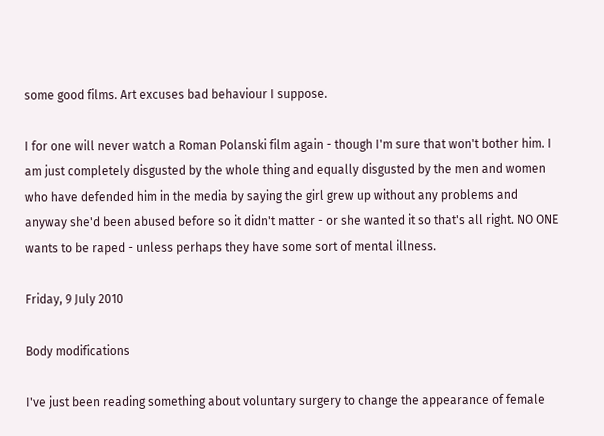some good films. Art excuses bad behaviour I suppose.

I for one will never watch a Roman Polanski film again - though I'm sure that won't bother him. I am just completely disgusted by the whole thing and equally disgusted by the men and women who have defended him in the media by saying the girl grew up without any problems and anyway she'd been abused before so it didn't matter - or she wanted it so that's all right. NO ONE wants to be raped - unless perhaps they have some sort of mental illness.

Friday, 9 July 2010

Body modifications

I've just been reading something about voluntary surgery to change the appearance of female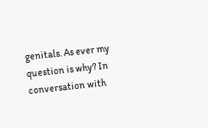genitals. As ever my question is why? In conversation with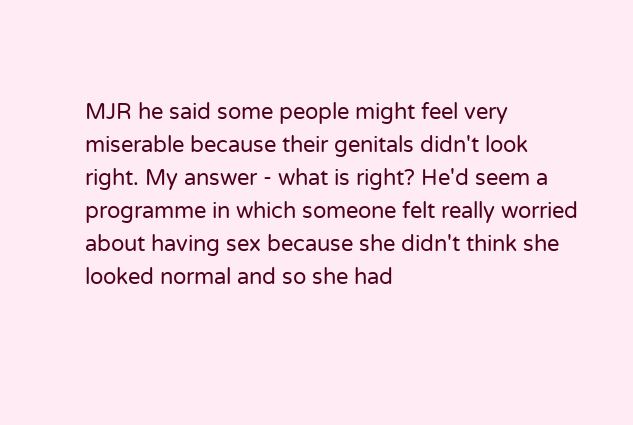MJR he said some people might feel very miserable because their genitals didn't look right. My answer - what is right? He'd seem a programme in which someone felt really worried about having sex because she didn't think she looked normal and so she had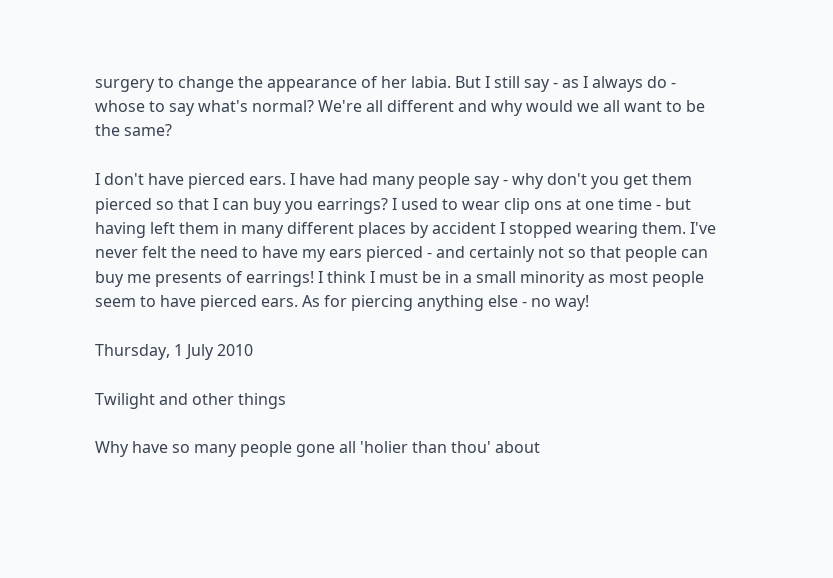surgery to change the appearance of her labia. But I still say - as I always do - whose to say what's normal? We're all different and why would we all want to be the same?

I don't have pierced ears. I have had many people say - why don't you get them pierced so that I can buy you earrings? I used to wear clip ons at one time - but having left them in many different places by accident I stopped wearing them. I've never felt the need to have my ears pierced - and certainly not so that people can buy me presents of earrings! I think I must be in a small minority as most people seem to have pierced ears. As for piercing anything else - no way!

Thursday, 1 July 2010

Twilight and other things

Why have so many people gone all 'holier than thou' about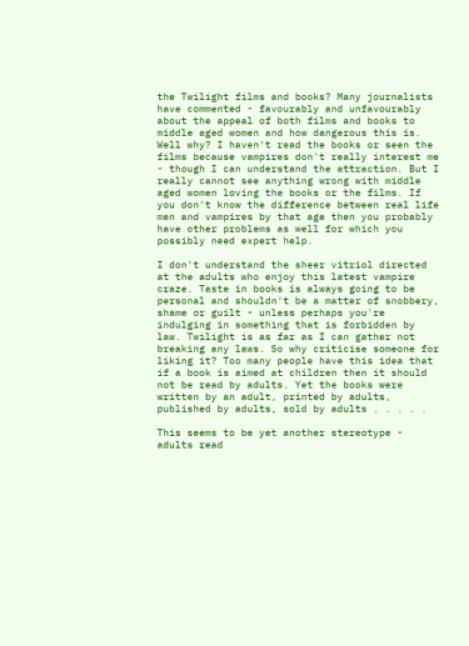the Twilight films and books? Many journalists have commented - favourably and unfavourably about the appeal of both films and books to middle aged women and how dangerous this is. Well why? I haven't read the books or seen the films because vampires don't really interest me - though I can understand the attraction. But I really cannot see anything wrong with middle aged women loving the books or the films. If you don't know the difference between real life men and vampires by that age then you probably have other problems as well for which you possibly need expert help.

I don't understand the sheer vitriol directed at the adults who enjoy this latest vampire craze. Taste in books is always going to be personal and shouldn't be a matter of snobbery, shame or guilt - unless perhaps you're indulging in something that is forbidden by law. Twilight is as far as I can gather not breaking any laws. So why criticise someone for liking it? Too many people have this idea that if a book is aimed at children then it should not be read by adults. Yet the books were written by an adult, printed by adults, published by adults, sold by adults . . . . .

This seems to be yet another stereotype - adults read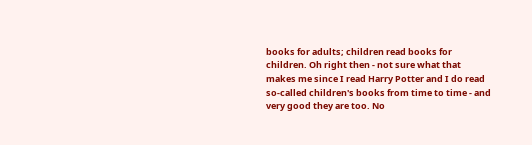books for adults; children read books for children. Oh right then - not sure what that makes me since I read Harry Potter and I do read so-called children's books from time to time - and very good they are too. No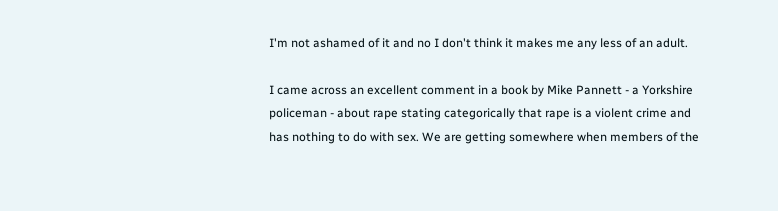I'm not ashamed of it and no I don't think it makes me any less of an adult.

I came across an excellent comment in a book by Mike Pannett - a Yorkshire policeman - about rape stating categorically that rape is a violent crime and has nothing to do with sex. We are getting somewhere when members of the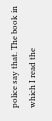police say that. The book in which I read the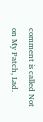comment is called Not on My Patch, Lad.